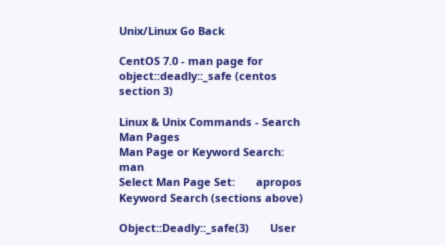Unix/Linux Go Back

CentOS 7.0 - man page for object::deadly::_safe (centos section 3)

Linux & Unix Commands - Search Man Pages
Man Page or Keyword Search:   man
Select Man Page Set:       apropos Keyword Search (sections above)

Object::Deadly::_safe(3)       User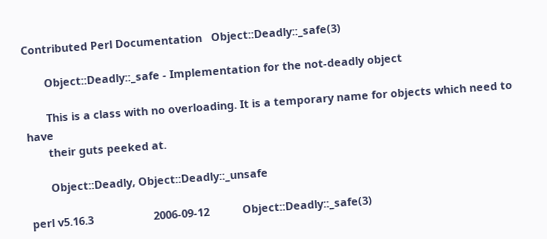Contributed Perl Documentation   Object::Deadly::_safe(3)

       Object::Deadly::_safe - Implementation for the not-deadly object

       This is a class with no overloading. It is a temporary name for objects which need to have
       their guts peeked at.

       Object::Deadly, Object::Deadly::_unsafe

perl v5.16.3                    2006-09-12           Object::Deadly::_safe(3)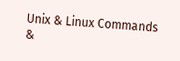Unix & Linux Commands &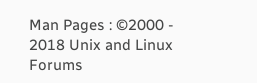Man Pages : ©2000 - 2018 Unix and Linux Forums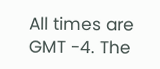All times are GMT -4. The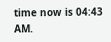time now is 04:43 AM.